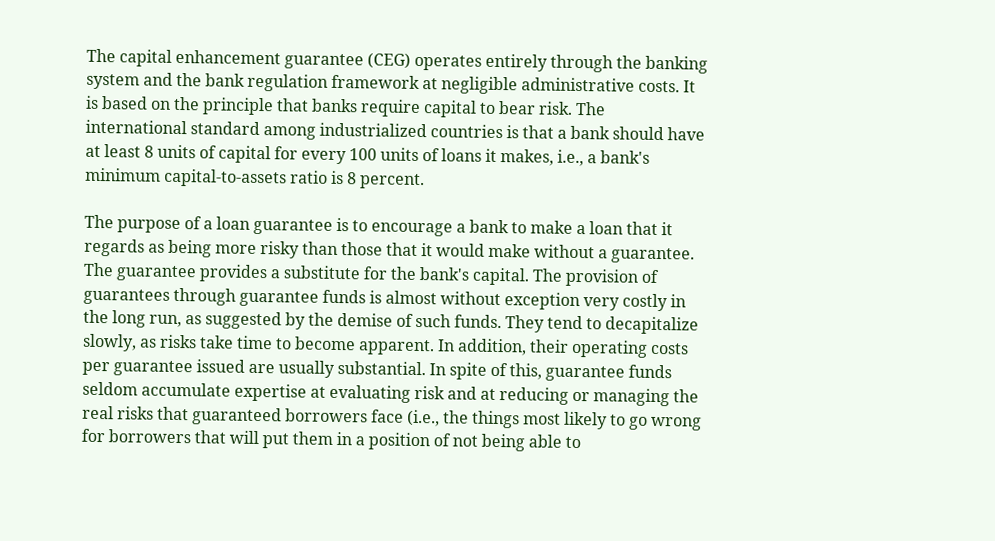The capital enhancement guarantee (CEG) operates entirely through the banking system and the bank regulation framework at negligible administrative costs. It is based on the principle that banks require capital to bear risk. The international standard among industrialized countries is that a bank should have at least 8 units of capital for every 100 units of loans it makes, i.e., a bank's minimum capital-to-assets ratio is 8 percent.

The purpose of a loan guarantee is to encourage a bank to make a loan that it regards as being more risky than those that it would make without a guarantee. The guarantee provides a substitute for the bank's capital. The provision of guarantees through guarantee funds is almost without exception very costly in the long run, as suggested by the demise of such funds. They tend to decapitalize slowly, as risks take time to become apparent. In addition, their operating costs per guarantee issued are usually substantial. In spite of this, guarantee funds seldom accumulate expertise at evaluating risk and at reducing or managing the real risks that guaranteed borrowers face (i.e., the things most likely to go wrong for borrowers that will put them in a position of not being able to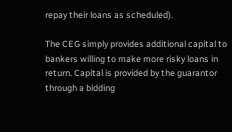repay their loans as scheduled).

The CEG simply provides additional capital to bankers willing to make more risky loans in return. Capital is provided by the guarantor through a bidding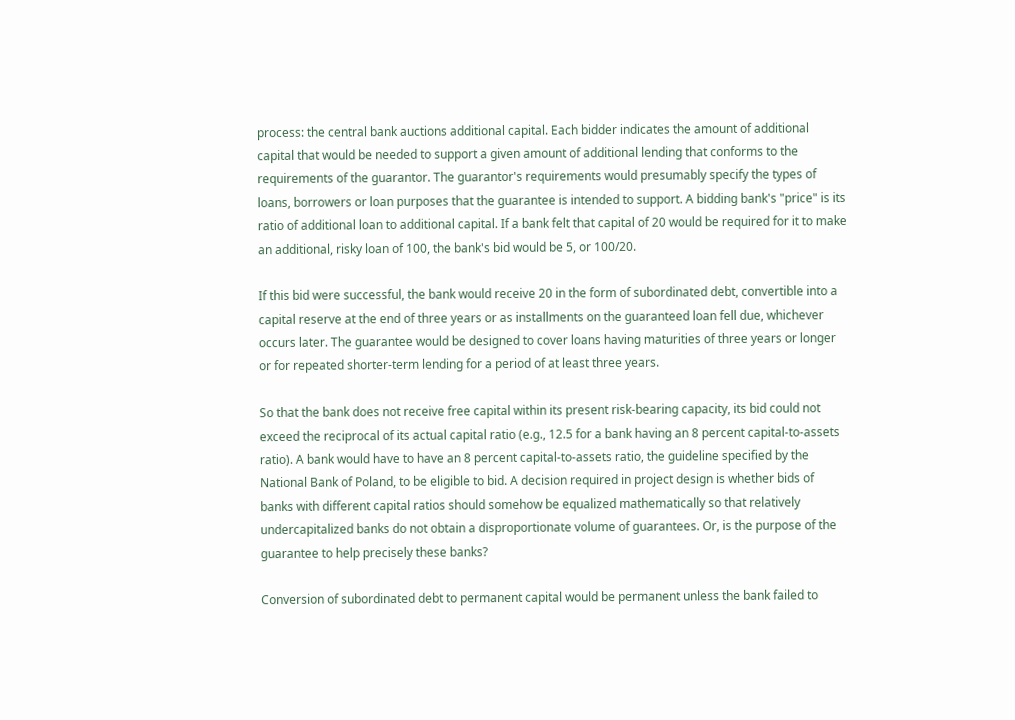process: the central bank auctions additional capital. Each bidder indicates the amount of additional capital that would be needed to support a given amount of additional lending that conforms to the requirements of the guarantor. The guarantor's requirements would presumably specify the types of loans, borrowers or loan purposes that the guarantee is intended to support. A bidding bank's "price" is its ratio of additional loan to additional capital. If a bank felt that capital of 20 would be required for it to make an additional, risky loan of 100, the bank's bid would be 5, or 100/20.

If this bid were successful, the bank would receive 20 in the form of subordinated debt, convertible into a capital reserve at the end of three years or as installments on the guaranteed loan fell due, whichever occurs later. The guarantee would be designed to cover loans having maturities of three years or longer or for repeated shorter-term lending for a period of at least three years.

So that the bank does not receive free capital within its present risk-bearing capacity, its bid could not exceed the reciprocal of its actual capital ratio (e.g., 12.5 for a bank having an 8 percent capital-to-assets ratio). A bank would have to have an 8 percent capital-to-assets ratio, the guideline specified by the National Bank of Poland, to be eligible to bid. A decision required in project design is whether bids of banks with different capital ratios should somehow be equalized mathematically so that relatively undercapitalized banks do not obtain a disproportionate volume of guarantees. Or, is the purpose of the guarantee to help precisely these banks?

Conversion of subordinated debt to permanent capital would be permanent unless the bank failed to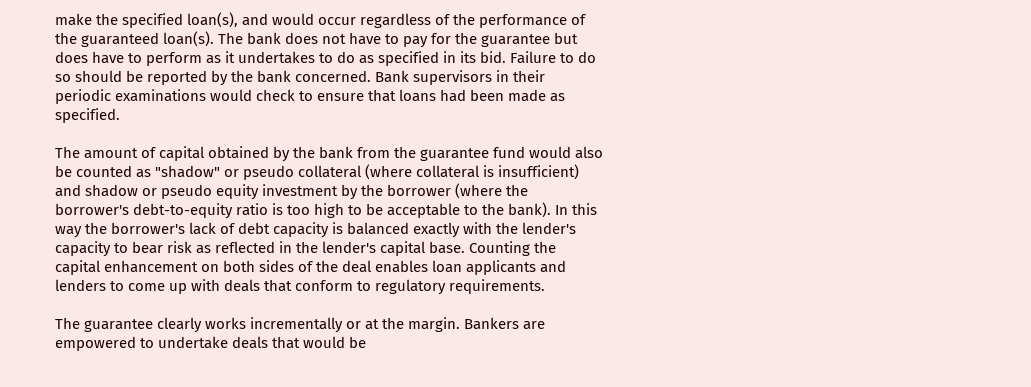make the specified loan(s), and would occur regardless of the performance of the guaranteed loan(s). The bank does not have to pay for the guarantee but does have to perform as it undertakes to do as specified in its bid. Failure to do so should be reported by the bank concerned. Bank supervisors in their periodic examinations would check to ensure that loans had been made as specified.

The amount of capital obtained by the bank from the guarantee fund would also be counted as "shadow" or pseudo collateral (where collateral is insufficient) and shadow or pseudo equity investment by the borrower (where the borrower's debt-to-equity ratio is too high to be acceptable to the bank). In this way the borrower's lack of debt capacity is balanced exactly with the lender's capacity to bear risk as reflected in the lender's capital base. Counting the capital enhancement on both sides of the deal enables loan applicants and lenders to come up with deals that conform to regulatory requirements.

The guarantee clearly works incrementally or at the margin. Bankers are empowered to undertake deals that would be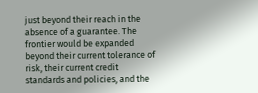just beyond their reach in the absence of a guarantee. The frontier would be expanded beyond their current tolerance of risk, their current credit standards and policies, and the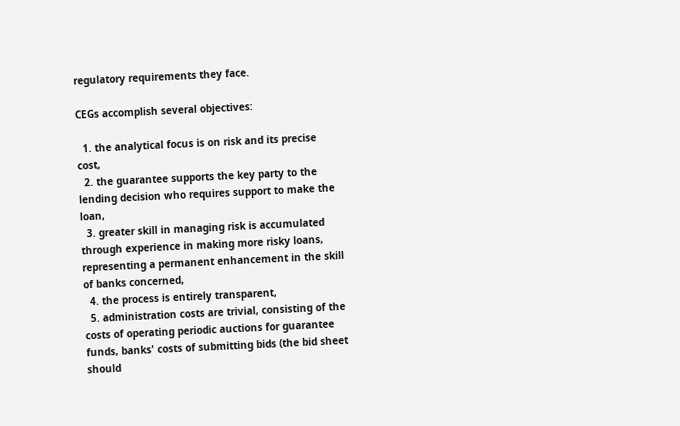regulatory requirements they face.

CEGs accomplish several objectives:

  1. the analytical focus is on risk and its precise cost,
  2. the guarantee supports the key party to the lending decision who requires support to make the loan,
  3. greater skill in managing risk is accumulated through experience in making more risky loans, representing a permanent enhancement in the skill of banks concerned,
  4. the process is entirely transparent,
  5. administration costs are trivial, consisting of the costs of operating periodic auctions for guarantee funds, banks' costs of submitting bids (the bid sheet should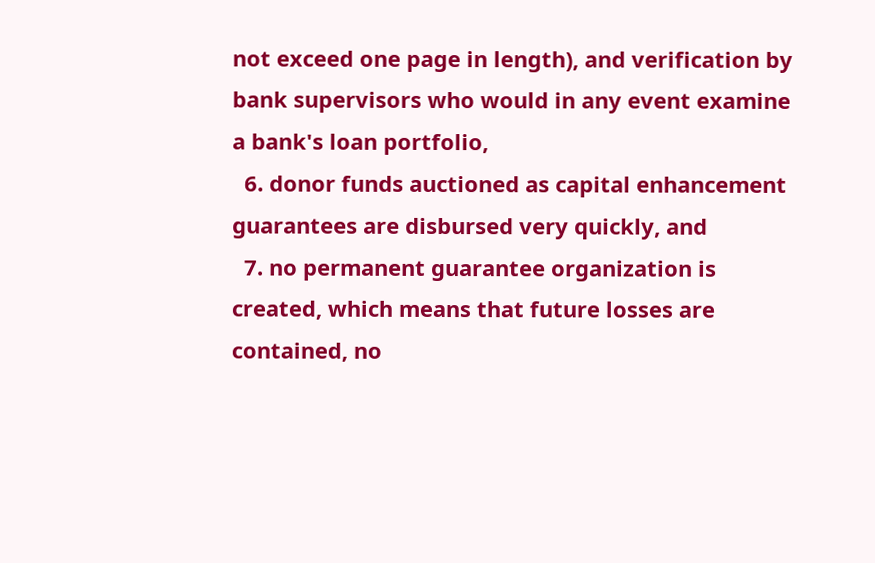not exceed one page in length), and verification by bank supervisors who would in any event examine a bank's loan portfolio,
  6. donor funds auctioned as capital enhancement guarantees are disbursed very quickly, and
  7. no permanent guarantee organization is created, which means that future losses are contained, no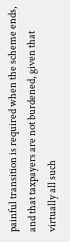painful transition is required when the scheme ends, and that taxpayers are not burdened, given that virtually all such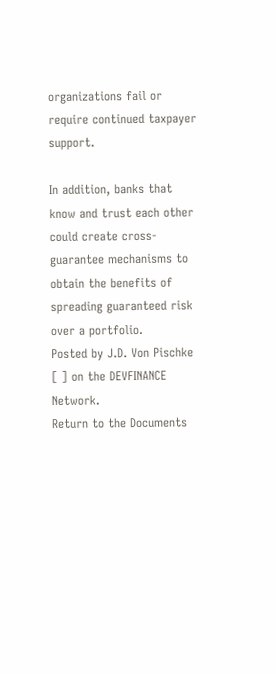organizations fail or require continued taxpayer support.

In addition, banks that know and trust each other could create cross-guarantee mechanisms to obtain the benefits of spreading guaranteed risk over a portfolio.
Posted by J.D. Von Pischke [ ] on the DEVFINANCE Network.
Return to the Documents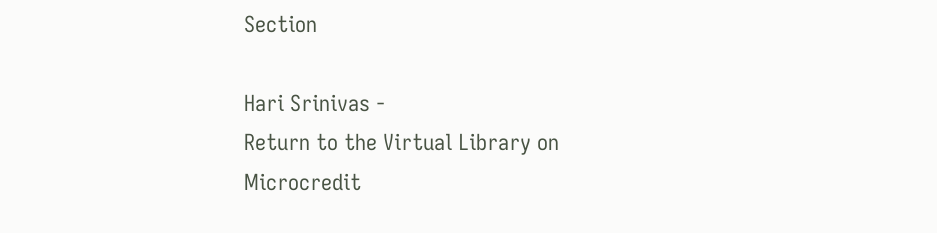Section

Hari Srinivas -
Return to the Virtual Library on Microcredit